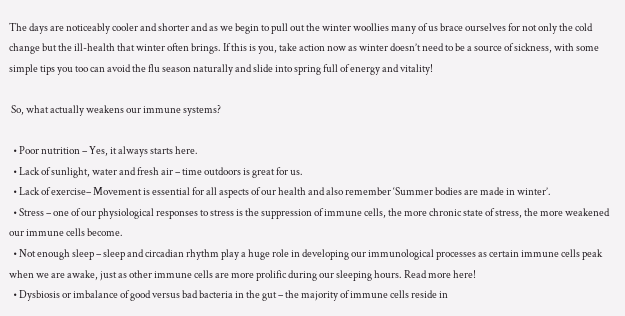The days are noticeably cooler and shorter and as we begin to pull out the winter woollies many of us brace ourselves for not only the cold change but the ill-health that winter often brings. If this is you, take action now as winter doesn’t need to be a source of sickness, with some simple tips you too can avoid the flu season naturally and slide into spring full of energy and vitality!

 So, what actually weakens our immune systems?

  • Poor nutrition – Yes, it always starts here.
  • Lack of sunlight, water and fresh air – time outdoors is great for us.
  • Lack of exercise– Movement is essential for all aspects of our health and also remember ‘Summer bodies are made in winter’.
  • Stress – one of our physiological responses to stress is the suppression of immune cells, the more chronic state of stress, the more weakened our immune cells become.
  • Not enough sleep – sleep and circadian rhythm play a huge role in developing our immunological processes as certain immune cells peak when we are awake, just as other immune cells are more prolific during our sleeping hours. Read more here!
  • Dysbiosis or imbalance of good versus bad bacteria in the gut – the majority of immune cells reside in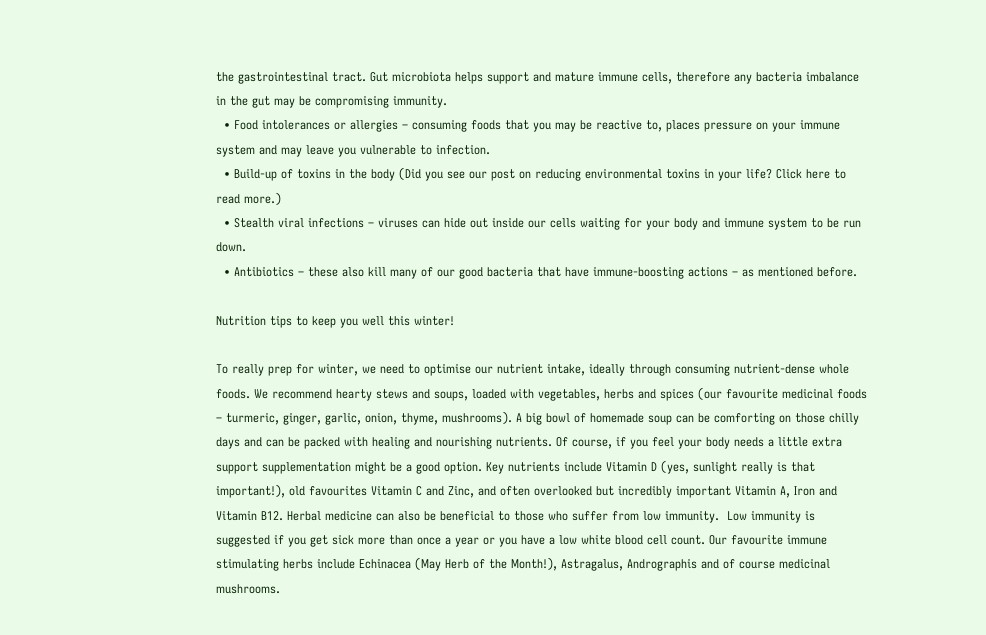the gastrointestinal tract. Gut microbiota helps support and mature immune cells, therefore any bacteria imbalance in the gut may be compromising immunity.
  • Food intolerances or allergies – consuming foods that you may be reactive to, places pressure on your immune system and may leave you vulnerable to infection.
  • Build-up of toxins in the body (Did you see our post on reducing environmental toxins in your life? Click here to read more.)
  • Stealth viral infections – viruses can hide out inside our cells waiting for your body and immune system to be run down.
  • Antibiotics – these also kill many of our good bacteria that have immune-boosting actions – as mentioned before.

Nutrition tips to keep you well this winter!

To really prep for winter, we need to optimise our nutrient intake, ideally through consuming nutrient-dense whole foods. We recommend hearty stews and soups, loaded with vegetables, herbs and spices (our favourite medicinal foods – turmeric, ginger, garlic, onion, thyme, mushrooms). A big bowl of homemade soup can be comforting on those chilly days and can be packed with healing and nourishing nutrients. Of course, if you feel your body needs a little extra support supplementation might be a good option. Key nutrients include Vitamin D (yes, sunlight really is that important!), old favourites Vitamin C and Zinc, and often overlooked but incredibly important Vitamin A, Iron and Vitamin B12. Herbal medicine can also be beneficial to those who suffer from low immunity.  Low immunity is suggested if you get sick more than once a year or you have a low white blood cell count. Our favourite immune stimulating herbs include Echinacea (May Herb of the Month!), Astragalus, Andrographis and of course medicinal mushrooms.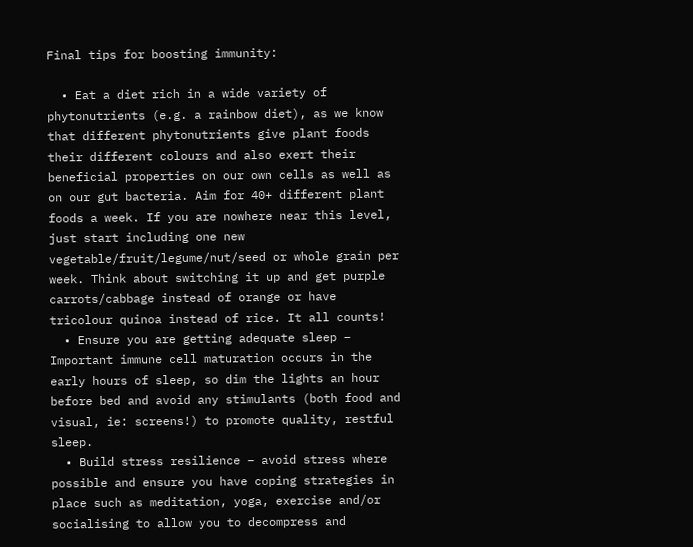Final tips for boosting immunity:

  • Eat a diet rich in a wide variety of phytonutrients (e.g. a rainbow diet), as we know that different phytonutrients give plant foods their different colours and also exert their beneficial properties on our own cells as well as on our gut bacteria. Aim for 40+ different plant foods a week. If you are nowhere near this level, just start including one new vegetable/fruit/legume/nut/seed or whole grain per week. Think about switching it up and get purple carrots/cabbage instead of orange or have tricolour quinoa instead of rice. It all counts!
  • Ensure you are getting adequate sleep – Important immune cell maturation occurs in the early hours of sleep, so dim the lights an hour before bed and avoid any stimulants (both food and visual, ie: screens!) to promote quality, restful sleep.
  • Build stress resilience – avoid stress where possible and ensure you have coping strategies in place such as meditation, yoga, exercise and/or socialising to allow you to decompress and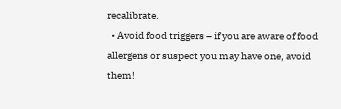recalibrate.
  • Avoid food triggers – if you are aware of food allergens or suspect you may have one, avoid them!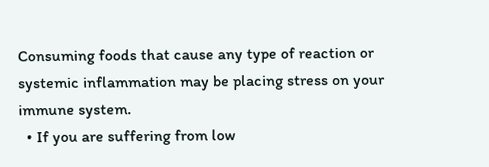Consuming foods that cause any type of reaction or systemic inflammation may be placing stress on your immune system.
  • If you are suffering from low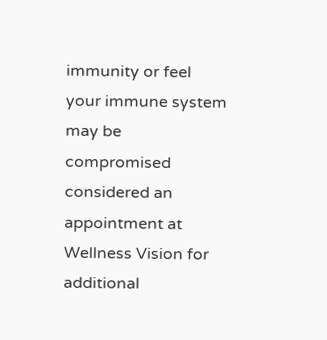immunity or feel your immune system may be compromised considered an appointment at Wellness Vision for additional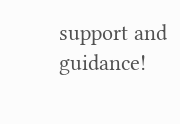support and guidance!